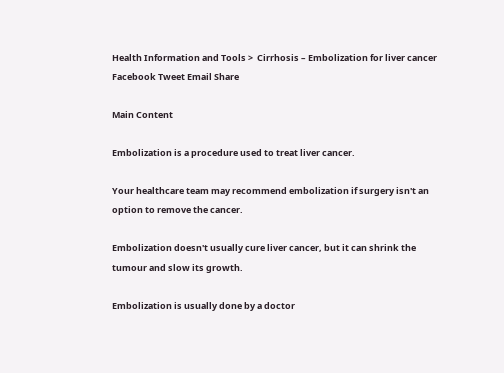Health Information and Tools >  Cirrhosis – Embolization for liver cancer
Facebook Tweet Email Share

Main Content

Embolization is a procedure used to treat liver cancer.

Your healthcare team may recommend embolization if surgery isn't an option to remove the cancer.

Embolization doesn't usually cure liver cancer, but it can shrink the tumour and slow its growth.

Embolization is usually done by a doctor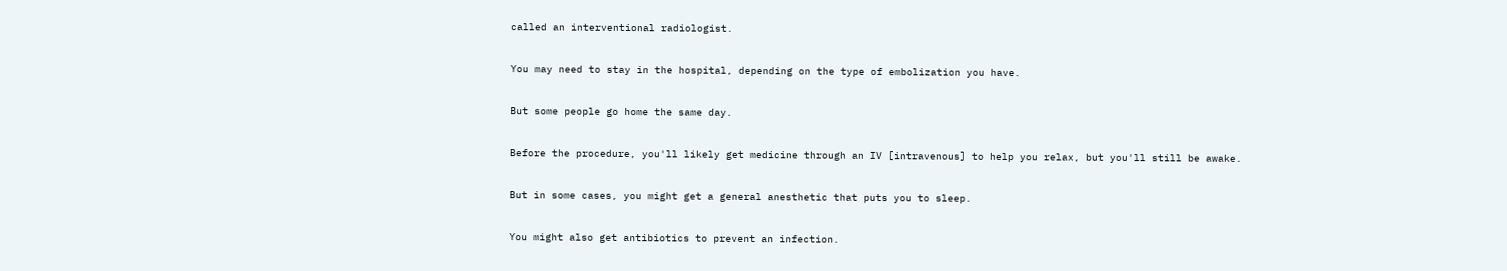called an interventional radiologist.

You may need to stay in the hospital, depending on the type of embolization you have.

But some people go home the same day.

Before the procedure, you'll likely get medicine through an IV [intravenous] to help you relax, but you'll still be awake.

But in some cases, you might get a general anesthetic that puts you to sleep.

You might also get antibiotics to prevent an infection.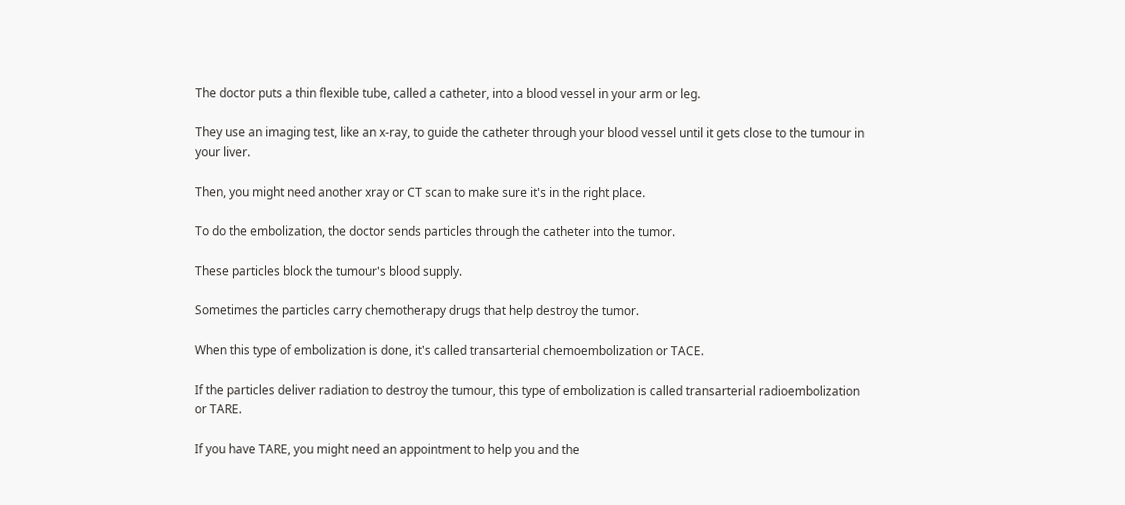The doctor puts a thin flexible tube, called a catheter, into a blood vessel in your arm or leg.

They use an imaging test, like an x-ray, to guide the catheter through your blood vessel until it gets close to the tumour in your liver.

Then, you might need another xray or CT scan to make sure it's in the right place.

To do the embolization, the doctor sends particles through the catheter into the tumor.

These particles block the tumour's blood supply.

Sometimes the particles carry chemotherapy drugs that help destroy the tumor.

When this type of embolization is done, it's called transarterial chemoembolization or TACE.

If the particles deliver radiation to destroy the tumour, this type of embolization is called transarterial radioembolization or TARE.

If you have TARE, you might need an appointment to help you and the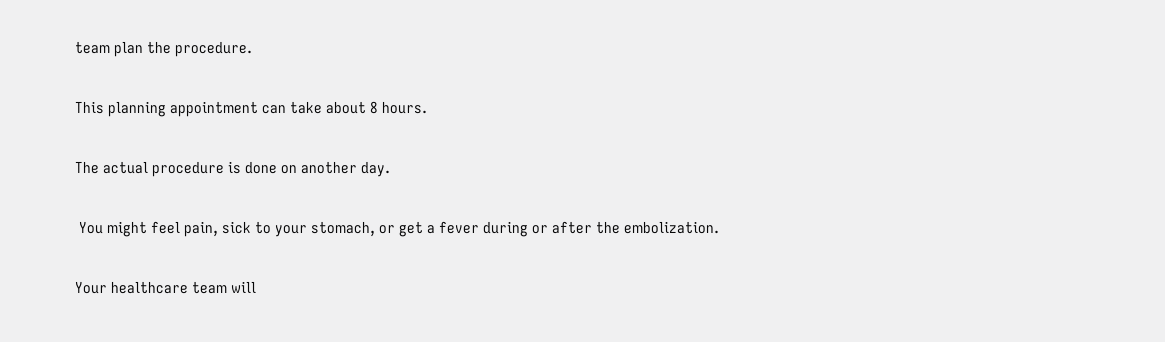team plan the procedure.

This planning appointment can take about 8 hours.

The actual procedure is done on another day.

 You might feel pain, sick to your stomach, or get a fever during or after the embolization.

Your healthcare team will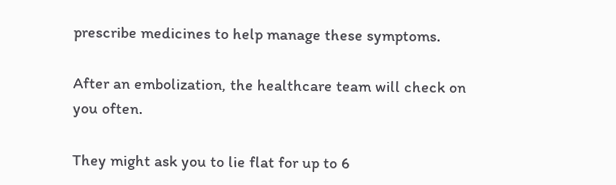prescribe medicines to help manage these symptoms.

After an embolization, the healthcare team will check on you often.

They might ask you to lie flat for up to 6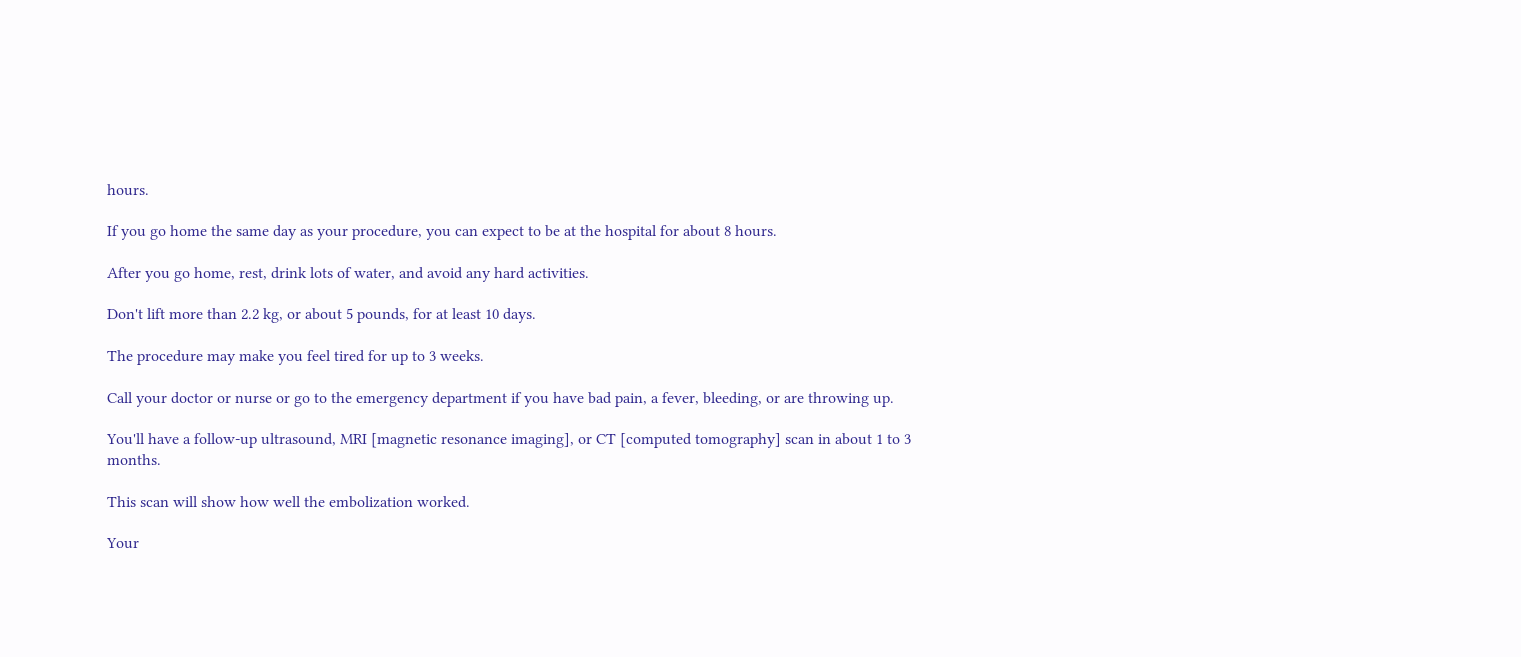hours.

If you go home the same day as your procedure, you can expect to be at the hospital for about 8 hours.

After you go home, rest, drink lots of water, and avoid any hard activities.

Don't lift more than 2.2 kg, or about 5 pounds, for at least 10 days.

The procedure may make you feel tired for up to 3 weeks.

Call your doctor or nurse or go to the emergency department if you have bad pain, a fever, bleeding, or are throwing up.

You'll have a follow-up ultrasound, MRI [magnetic resonance imaging], or CT [computed tomography] scan in about 1 to 3 months.

This scan will show how well the embolization worked.

Your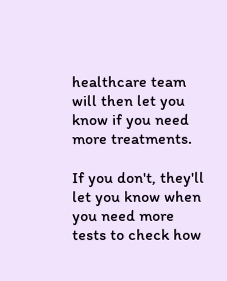healthcare team will then let you know if you need more treatments.

If you don't, they'll let you know when you need more tests to check how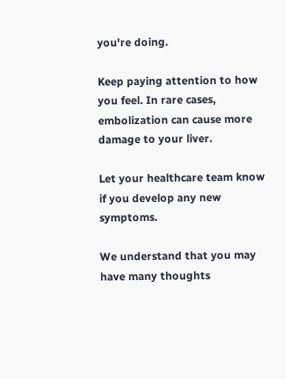you're doing.

Keep paying attention to how you feel. In rare cases, embolization can cause more damage to your liver.

Let your healthcare team know if you develop any new symptoms.

We understand that you may have many thoughts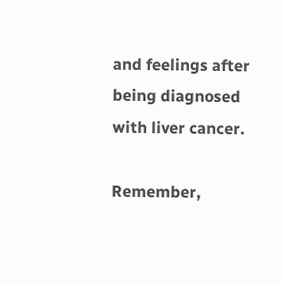and feelings after being diagnosed with liver cancer.

Remember,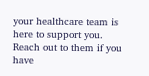your healthcare team is here to support you. Reach out to them if you have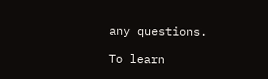any questions.

To learn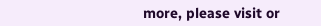more, please visit or